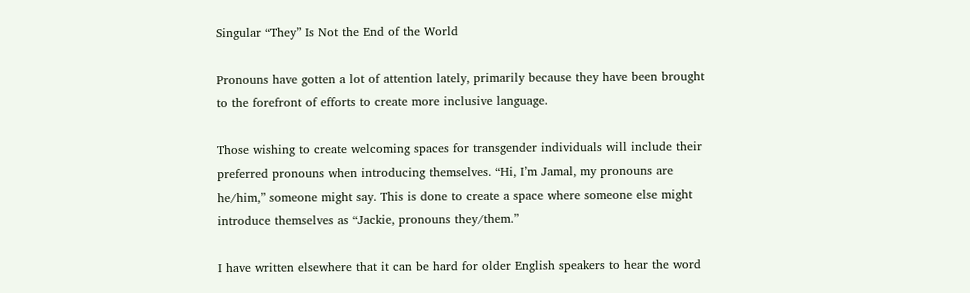Singular “They” Is Not the End of the World

Pronouns have gotten a lot of attention lately, primarily because they have been brought to the forefront of efforts to create more inclusive language.

Those wishing to create welcoming spaces for transgender individuals will include their preferred pronouns when introducing themselves. “Hi, I’m Jamal, my pronouns are he/him,” someone might say. This is done to create a space where someone else might introduce themselves as “Jackie, pronouns they/them.”

I have written elsewhere that it can be hard for older English speakers to hear the word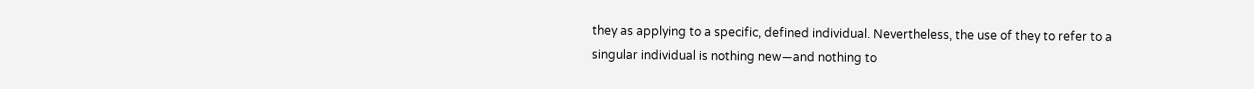they as applying to a specific, defined individual. Nevertheless, the use of they to refer to a singular individual is nothing new—and nothing to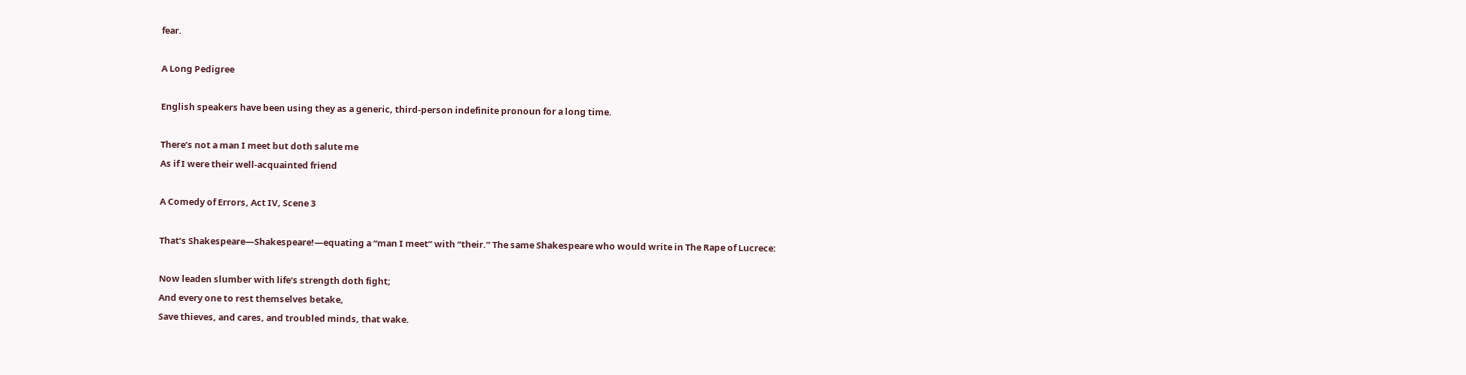fear.

A Long Pedigree

English speakers have been using they as a generic, third-person indefinite pronoun for a long time.

There’s not a man I meet but doth salute me
As if I were their well-acquainted friend

A Comedy of Errors, Act IV, Scene 3

That’s Shakespeare—Shakespeare!—equating a “man I meet” with “their.” The same Shakespeare who would write in The Rape of Lucrece:

Now leaden slumber with life’s strength doth fight;
And every one to rest themselves betake,
Save thieves, and cares, and troubled minds, that wake.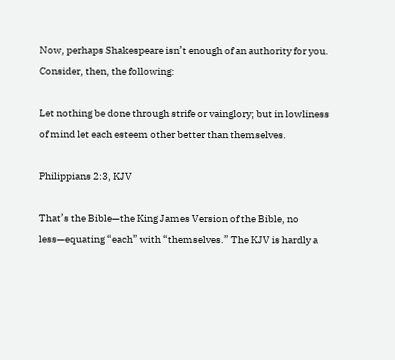Now, perhaps Shakespeare isn’t enough of an authority for you. Consider, then, the following:

Let nothing be done through strife or vainglory; but in lowliness of mind let each esteem other better than themselves.

Philippians 2:3, KJV

That’s the Bible—the King James Version of the Bible, no less—equating “each” with “themselves.” The KJV is hardly a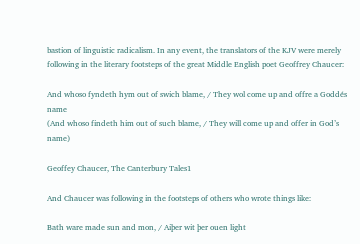bastion of linguistic radicalism. In any event, the translators of the KJV were merely following in the literary footsteps of the great Middle English poet Geoffrey Chaucer:

And whoso fyndeth hym out of swich blame, / They wol come up and offre a Goddés name
(And whoso findeth him out of such blame, / They will come up and offer in God’s name)

Geoffey Chaucer, The Canterbury Tales1

And Chaucer was following in the footsteps of others who wrote things like:

Bath ware made sun and mon, / Aiþer wit þer ouen light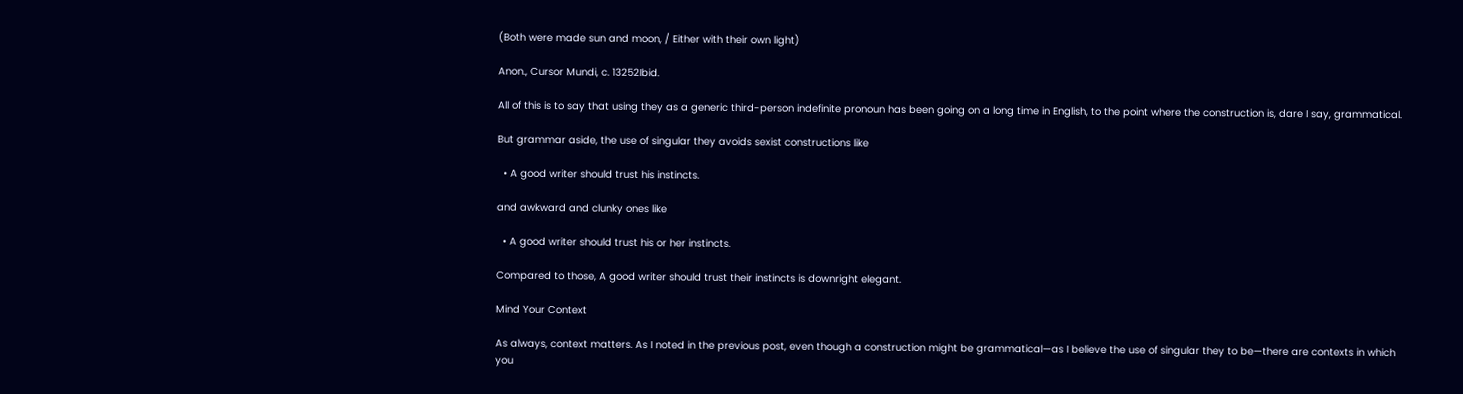(Both were made sun and moon, / Either with their own light)

Anon., Cursor Mundi, c. 13252Ibid.

All of this is to say that using they as a generic third-person indefinite pronoun has been going on a long time in English, to the point where the construction is, dare I say, grammatical.

But grammar aside, the use of singular they avoids sexist constructions like

  • A good writer should trust his instincts.

and awkward and clunky ones like

  • A good writer should trust his or her instincts.

Compared to those, A good writer should trust their instincts is downright elegant.

Mind Your Context

As always, context matters. As I noted in the previous post, even though a construction might be grammatical—as I believe the use of singular they to be—there are contexts in which you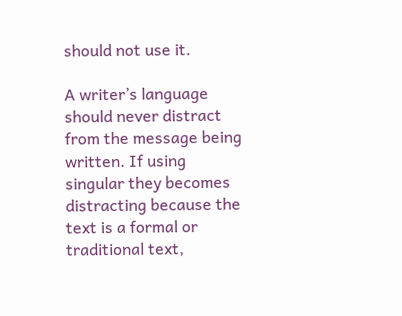should not use it.

A writer’s language should never distract from the message being written. If using singular they becomes distracting because the text is a formal or traditional text,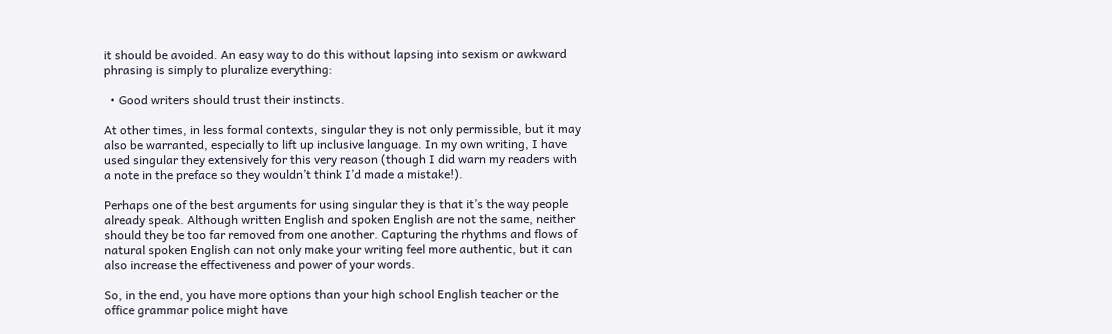it should be avoided. An easy way to do this without lapsing into sexism or awkward phrasing is simply to pluralize everything:

  • Good writers should trust their instincts.

At other times, in less formal contexts, singular they is not only permissible, but it may also be warranted, especially to lift up inclusive language. In my own writing, I have used singular they extensively for this very reason (though I did warn my readers with a note in the preface so they wouldn’t think I’d made a mistake!).

Perhaps one of the best arguments for using singular they is that it’s the way people already speak. Although written English and spoken English are not the same, neither should they be too far removed from one another. Capturing the rhythms and flows of natural spoken English can not only make your writing feel more authentic, but it can also increase the effectiveness and power of your words.

So, in the end, you have more options than your high school English teacher or the office grammar police might have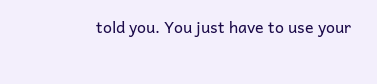told you. You just have to use your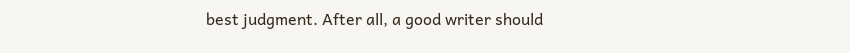best judgment. After all, a good writer should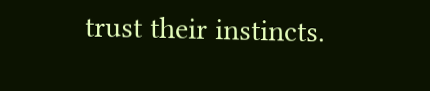trust their instincts.